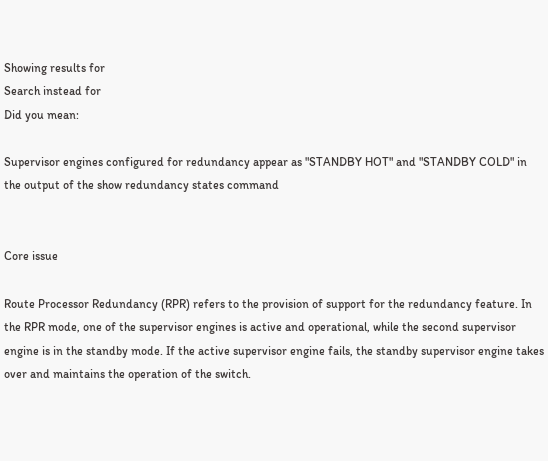Showing results for
Search instead for
Did you mean:

Supervisor engines configured for redundancy appear as "STANDBY HOT" and "STANDBY COLD" in the output of the show redundancy states command


Core issue

Route Processor Redundancy (RPR) refers to the provision of support for the redundancy feature. In the RPR mode, one of the supervisor engines is active and operational, while the second supervisor engine is in the standby mode. If the active supervisor engine fails, the standby supervisor engine takes over and maintains the operation of the switch.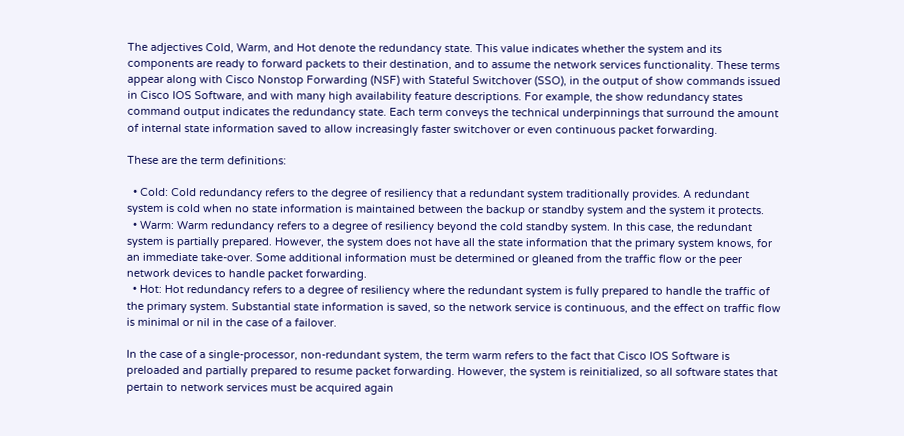The adjectives Cold, Warm, and Hot denote the redundancy state. This value indicates whether the system and its components are ready to forward packets to their destination, and to assume the network services functionality. These terms appear along with Cisco Nonstop Forwarding (NSF) with Stateful Switchover (SSO), in the output of show commands issued in Cisco IOS Software, and with many high availability feature descriptions. For example, the show redundancy states command output indicates the redundancy state. Each term conveys the technical underpinnings that surround the amount of internal state information saved to allow increasingly faster switchover or even continuous packet forwarding.

These are the term definitions:

  • Cold: Cold redundancy refers to the degree of resiliency that a redundant system traditionally provides. A redundant system is cold when no state information is maintained between the backup or standby system and the system it protects.
  • Warm: Warm redundancy refers to a degree of resiliency beyond the cold standby system. In this case, the redundant system is partially prepared. However, the system does not have all the state information that the primary system knows, for an immediate take-over. Some additional information must be determined or gleaned from the traffic flow or the peer network devices to handle packet forwarding.
  • Hot: Hot redundancy refers to a degree of resiliency where the redundant system is fully prepared to handle the traffic of the primary system. Substantial state information is saved, so the network service is continuous, and the effect on traffic flow is minimal or nil in the case of a failover.

In the case of a single-processor, non-redundant system, the term warm refers to the fact that Cisco IOS Software is preloaded and partially prepared to resume packet forwarding. However, the system is reinitialized, so all software states that pertain to network services must be acquired again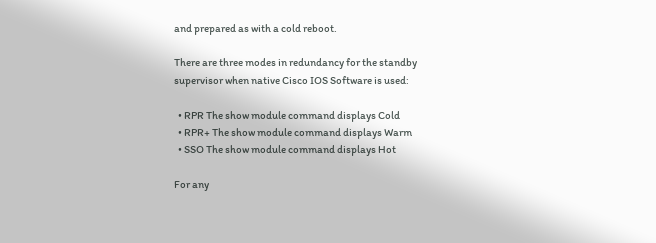and prepared as with a cold reboot.

There are three modes in redundancy for the standby supervisor when native Cisco IOS Software is used:

  • RPR The show module command displays Cold
  • RPR+ The show module command displays Warm
  • SSO The show module command displays Hot

For any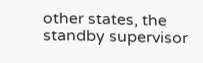other states, the standby supervisor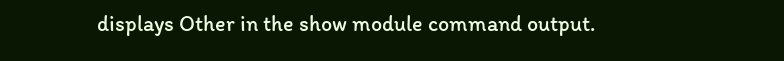displays Other in the show module command output.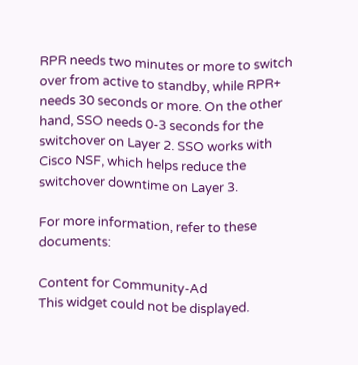RPR needs two minutes or more to switch over from active to standby, while RPR+ needs 30 seconds or more. On the other hand, SSO needs 0-3 seconds for the switchover on Layer 2. SSO works with Cisco NSF, which helps reduce the switchover downtime on Layer 3.

For more information, refer to these documents:

Content for Community-Ad
This widget could not be displayed.